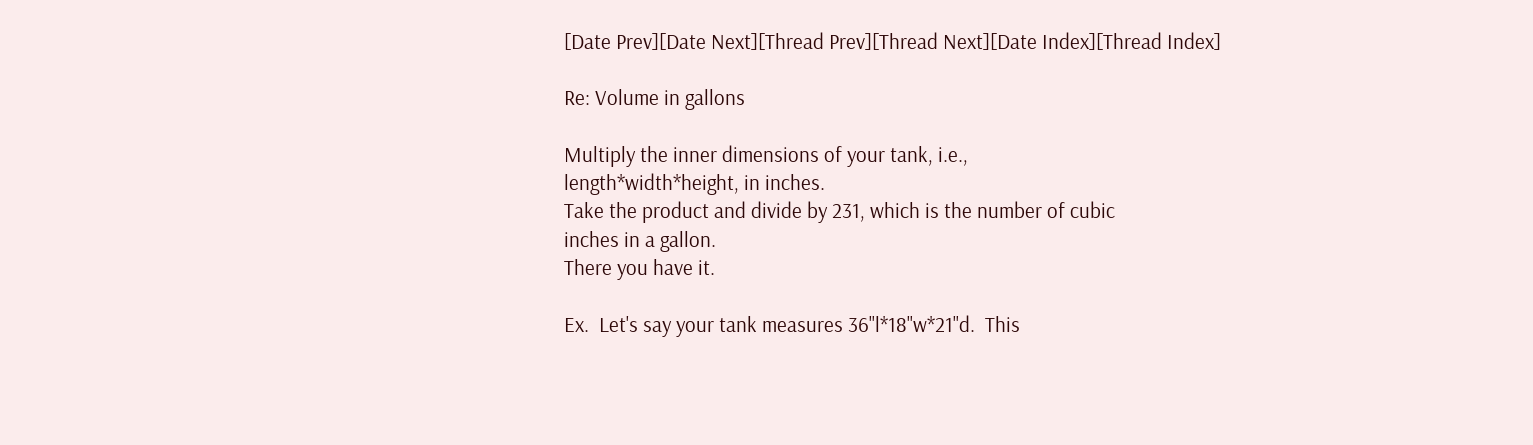[Date Prev][Date Next][Thread Prev][Thread Next][Date Index][Thread Index]

Re: Volume in gallons

Multiply the inner dimensions of your tank, i.e.,
length*width*height, in inches.
Take the product and divide by 231, which is the number of cubic
inches in a gallon.
There you have it.

Ex.  Let's say your tank measures 36"l*18"w*21"d.  This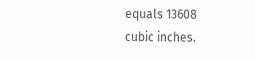equals 13608
cubic inches.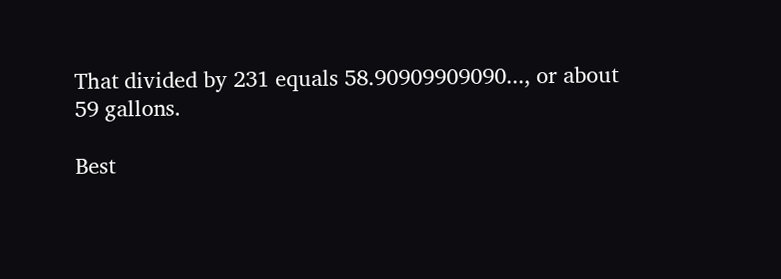That divided by 231 equals 58.90909909090..., or about
59 gallons.

Best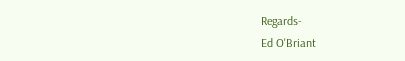Regards-
Ed O'Briant